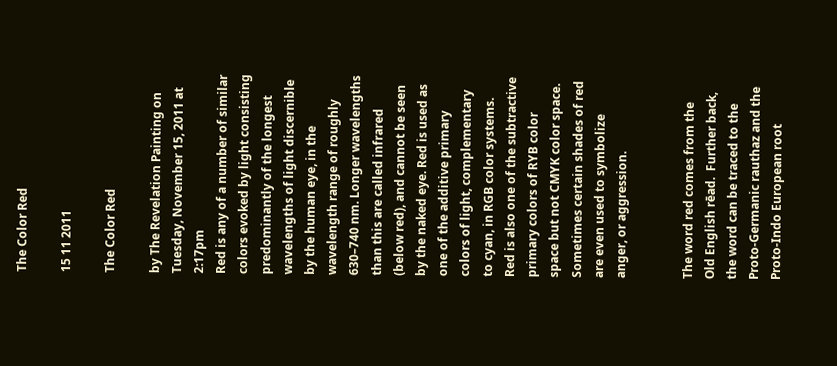The Color Red

15 11 2011

The Color Red

by The Revelation Painting on Tuesday, November 15, 2011 at 2:17pm
Red is any of a number of similar colors evoked by light consisting predominantly of the longest wavelengths of light discernible by the human eye, in the wavelength range of roughly 630–740 nm. Longer wavelengths than this are called infrared (below red), and cannot be seen by the naked eye. Red is used as one of the additive primary colors of light, complementary to cyan, in RGB color systems. Red is also one of the subtractive primary colors of RYB color space but not CMYK color space. Sometimes certain shades of red are even used to symbolize anger, or aggression.


The word red comes from the Old English rēad.  Further back, the word can be traced to the Proto-Germanic rauthaz and the Proto-Indo European root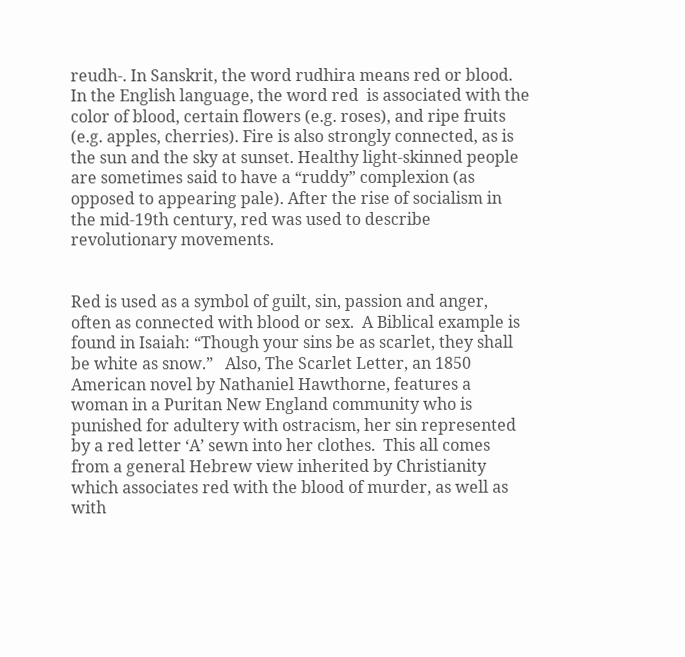reudh-. In Sanskrit, the word rudhira means red or blood. In the English language, the word red  is associated with the color of blood, certain flowers (e.g. roses), and ripe fruits (e.g. apples, cherries). Fire is also strongly connected, as is the sun and the sky at sunset. Healthy light-skinned people are sometimes said to have a “ruddy” complexion (as opposed to appearing pale). After the rise of socialism in the mid-19th century, red was used to describe revolutionary movements.


Red is used as a symbol of guilt, sin, passion and anger, often as connected with blood or sex.  A Biblical example is found in Isaiah: “Though your sins be as scarlet, they shall be white as snow.”   Also, The Scarlet Letter, an 1850 American novel by Nathaniel Hawthorne, features a woman in a Puritan New England community who is punished for adultery with ostracism, her sin represented by a red letter ‘A’ sewn into her clothes.  This all comes from a general Hebrew view inherited by Christianity which associates red with the blood of murder, as well as with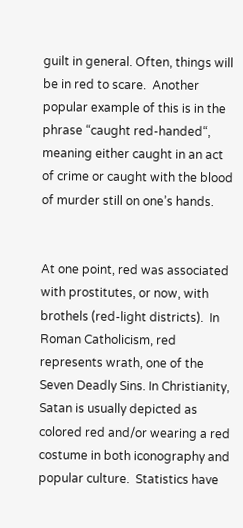guilt in general. Often, things will be in red to scare.  Another popular example of this is in the phrase “caught red-handed“, meaning either caught in an act of crime or caught with the blood of murder still on one’s hands.


At one point, red was associated with prostitutes, or now, with brothels (red-light districts).  In Roman Catholicism, red represents wrath, one of the Seven Deadly Sins. In Christianity, Satan is usually depicted as colored red and/or wearing a red costume in both iconography and popular culture.  Statistics have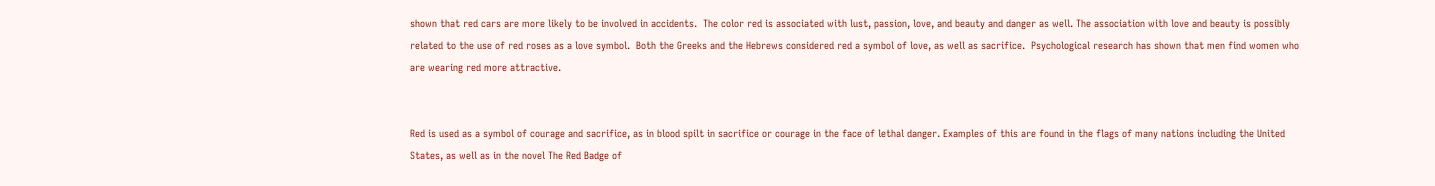shown that red cars are more likely to be involved in accidents.  The color red is associated with lust, passion, love, and beauty and danger as well. The association with love and beauty is possibly related to the use of red roses as a love symbol.  Both the Greeks and the Hebrews considered red a symbol of love, as well as sacrifice.  Psychological research has shown that men find women who are wearing red more attractive.


Red is used as a symbol of courage and sacrifice, as in blood spilt in sacrifice or courage in the face of lethal danger. Examples of this are found in the flags of many nations including the United States, as well as in the novel The Red Badge of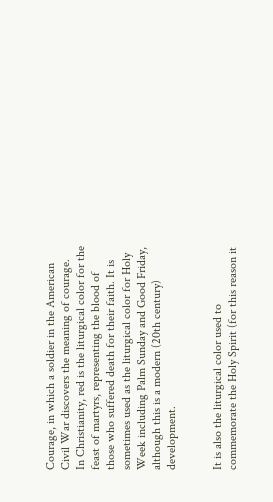Courage, in which a soldier in the American Civil War discovers the meaning of courage.  In Christianity, red is the liturgical color for the feast of martyrs, representing the blood of those who suffered death for their faith. It is sometimes used as the liturgical color for Holy Week including Palm Sunday and Good Friday, although this is a modern (20th century) development.


It is also the liturgical color used to commemorate the Holy Spirit (for this reason it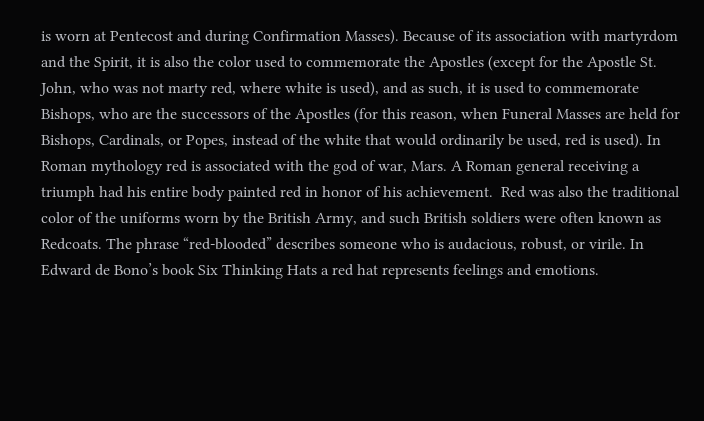is worn at Pentecost and during Confirmation Masses). Because of its association with martyrdom and the Spirit, it is also the color used to commemorate the Apostles (except for the Apostle St. John, who was not marty red, where white is used), and as such, it is used to commemorate Bishops, who are the successors of the Apostles (for this reason, when Funeral Masses are held for Bishops, Cardinals, or Popes, instead of the white that would ordinarily be used, red is used). In Roman mythology red is associated with the god of war, Mars. A Roman general receiving a triumph had his entire body painted red in honor of his achievement.  Red was also the traditional color of the uniforms worn by the British Army, and such British soldiers were often known as Redcoats. The phrase “red-blooded” describes someone who is audacious, robust, or virile. In Edward de Bono’s book Six Thinking Hats a red hat represents feelings and emotions.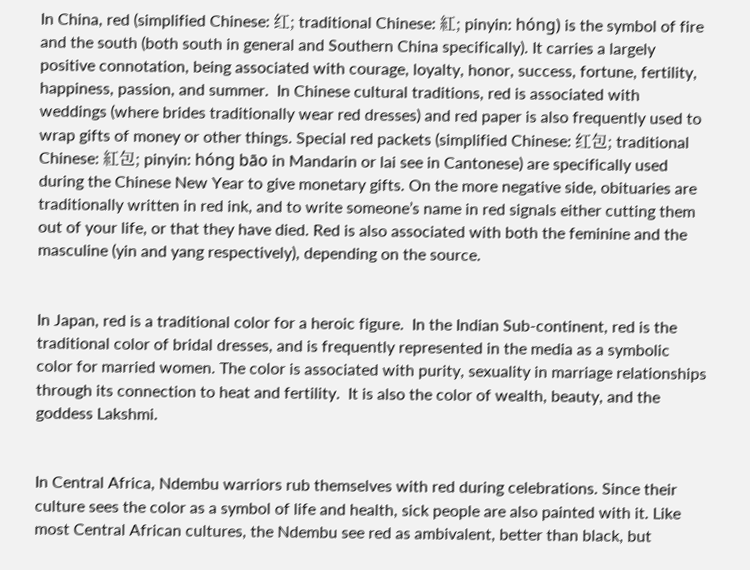In China, red (simplified Chinese: 红; traditional Chinese: 紅; pinyin: hóng) is the symbol of fire and the south (both south in general and Southern China specifically). It carries a largely positive connotation, being associated with courage, loyalty, honor, success, fortune, fertility, happiness, passion, and summer.  In Chinese cultural traditions, red is associated with weddings (where brides traditionally wear red dresses) and red paper is also frequently used to wrap gifts of money or other things. Special red packets (simplified Chinese: 红包; traditional Chinese: 紅包; pinyin: hóng bāo in Mandarin or lai see in Cantonese) are specifically used during the Chinese New Year to give monetary gifts. On the more negative side, obituaries are traditionally written in red ink, and to write someone’s name in red signals either cutting them out of your life, or that they have died. Red is also associated with both the feminine and the masculine (yin and yang respectively), depending on the source.


In Japan, red is a traditional color for a heroic figure.  In the Indian Sub-continent, red is the traditional color of bridal dresses, and is frequently represented in the media as a symbolic color for married women. The color is associated with purity, sexuality in marriage relationships through its connection to heat and fertility.  It is also the color of wealth, beauty, and the goddess Lakshmi.


In Central Africa, Ndembu warriors rub themselves with red during celebrations. Since their culture sees the color as a symbol of life and health, sick people are also painted with it. Like most Central African cultures, the Ndembu see red as ambivalent, better than black, but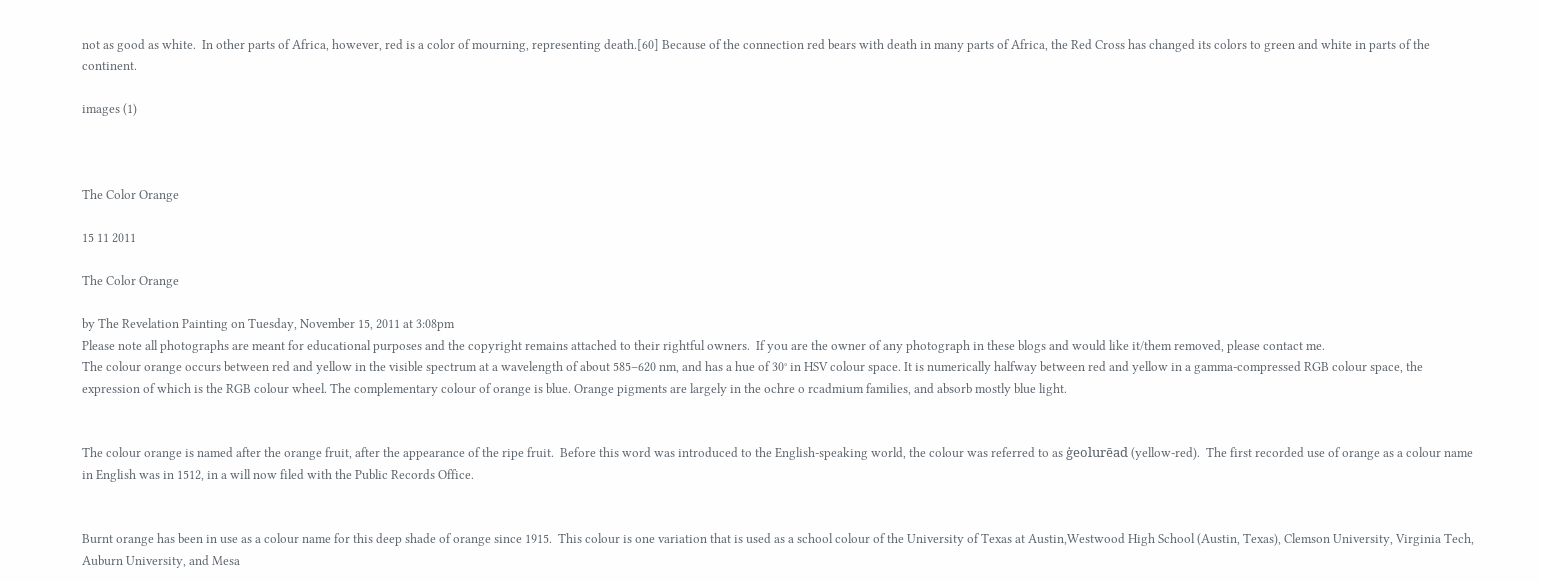not as good as white.  In other parts of Africa, however, red is a color of mourning, representing death.[60] Because of the connection red bears with death in many parts of Africa, the Red Cross has changed its colors to green and white in parts of the continent.

images (1)



The Color Orange

15 11 2011

The Color Orange

by The Revelation Painting on Tuesday, November 15, 2011 at 3:08pm
Please note all photographs are meant for educational purposes and the copyright remains attached to their rightful owners.  If you are the owner of any photograph in these blogs and would like it/them removed, please contact me.
The colour orange occurs between red and yellow in the visible spectrum at a wavelength of about 585–620 nm, and has a hue of 30° in HSV colour space. It is numerically halfway between red and yellow in a gamma-compressed RGB colour space, the expression of which is the RGB colour wheel. The complementary colour of orange is blue. Orange pigments are largely in the ochre o rcadmium families, and absorb mostly blue light.


The colour orange is named after the orange fruit, after the appearance of the ripe fruit.  Before this word was introduced to the English-speaking world, the colour was referred to as ġeolurēad (yellow-red).  The first recorded use of orange as a colour name in English was in 1512, in a will now filed with the Public Records Office.


Burnt orange has been in use as a colour name for this deep shade of orange since 1915.  This colour is one variation that is used as a school colour of the University of Texas at Austin,Westwood High School (Austin, Texas), Clemson University, Virginia Tech, Auburn University, and Mesa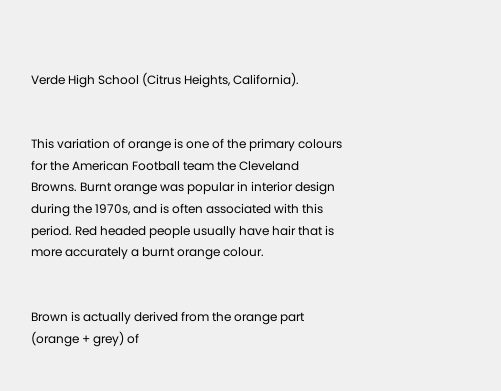Verde High School (Citrus Heights, California).


This variation of orange is one of the primary colours for the American Football team the Cleveland Browns. Burnt orange was popular in interior design during the 1970s, and is often associated with this period. Red headed people usually have hair that is more accurately a burnt orange colour.


Brown is actually derived from the orange part (orange + grey) of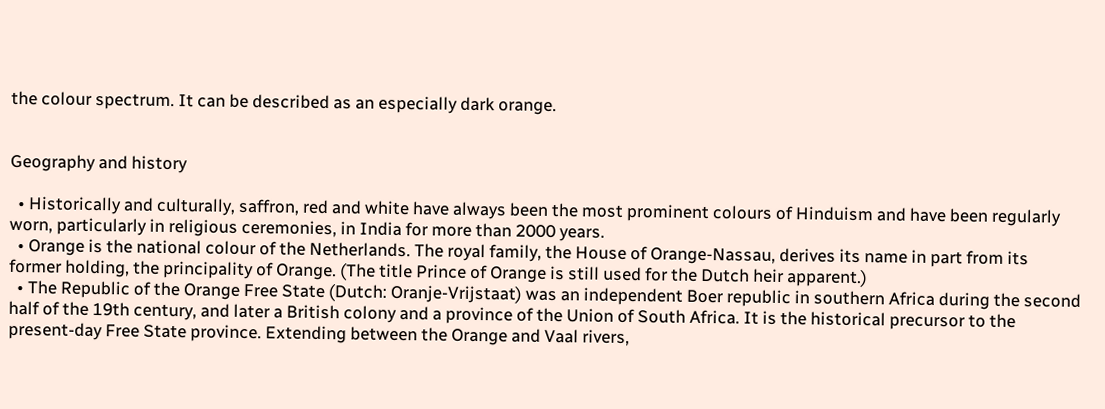the colour spectrum. It can be described as an especially dark orange.


Geography and history

  • Historically and culturally, saffron, red and white have always been the most prominent colours of Hinduism and have been regularly worn, particularly in religious ceremonies, in India for more than 2000 years.
  • Orange is the national colour of the Netherlands. The royal family, the House of Orange-Nassau, derives its name in part from its former holding, the principality of Orange. (The title Prince of Orange is still used for the Dutch heir apparent.)
  • The Republic of the Orange Free State (Dutch: Oranje-Vrijstaat) was an independent Boer republic in southern Africa during the second half of the 19th century, and later a British colony and a province of the Union of South Africa. It is the historical precursor to the present-day Free State province. Extending between the Orange and Vaal rivers,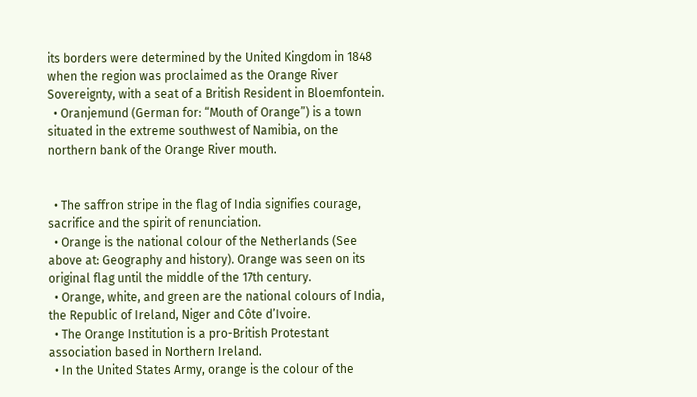its borders were determined by the United Kingdom in 1848 when the region was proclaimed as the Orange River Sovereignty, with a seat of a British Resident in Bloemfontein.
  • Oranjemund (German for: “Mouth of Orange”) is a town situated in the extreme southwest of Namibia, on the northern bank of the Orange River mouth.


  • The saffron stripe in the flag of India signifies courage, sacrifice and the spirit of renunciation.
  • Orange is the national colour of the Netherlands (See above at: Geography and history). Orange was seen on its original flag until the middle of the 17th century.
  • Orange, white, and green are the national colours of India, the Republic of Ireland, Niger and Côte d’Ivoire.
  • The Orange Institution is a pro-British Protestant association based in Northern Ireland.
  • In the United States Army, orange is the colour of the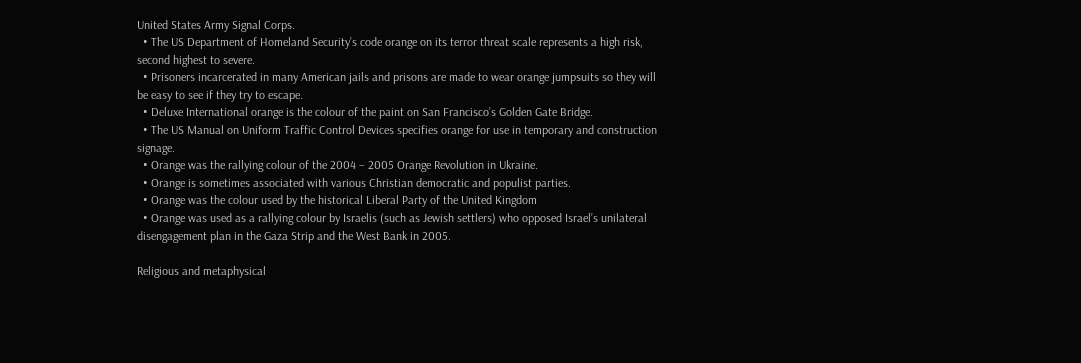United States Army Signal Corps.
  • The US Department of Homeland Security’s code orange on its terror threat scale represents a high risk, second highest to severe.
  • Prisoners incarcerated in many American jails and prisons are made to wear orange jumpsuits so they will be easy to see if they try to escape.
  • Deluxe International orange is the colour of the paint on San Francisco’s Golden Gate Bridge.
  • The US Manual on Uniform Traffic Control Devices specifies orange for use in temporary and construction signage.
  • Orange was the rallying colour of the 2004 – 2005 Orange Revolution in Ukraine.
  • Orange is sometimes associated with various Christian democratic and populist parties.
  • Orange was the colour used by the historical Liberal Party of the United Kingdom
  • Orange was used as a rallying colour by Israelis (such as Jewish settlers) who opposed Israel’s unilateral disengagement plan in the Gaza Strip and the West Bank in 2005.

Religious and metaphysical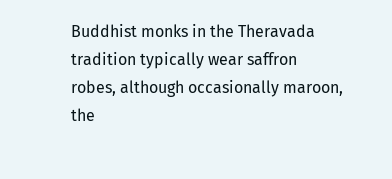Buddhist monks in the Theravada tradition typically wear saffron robes, although occasionally maroon, the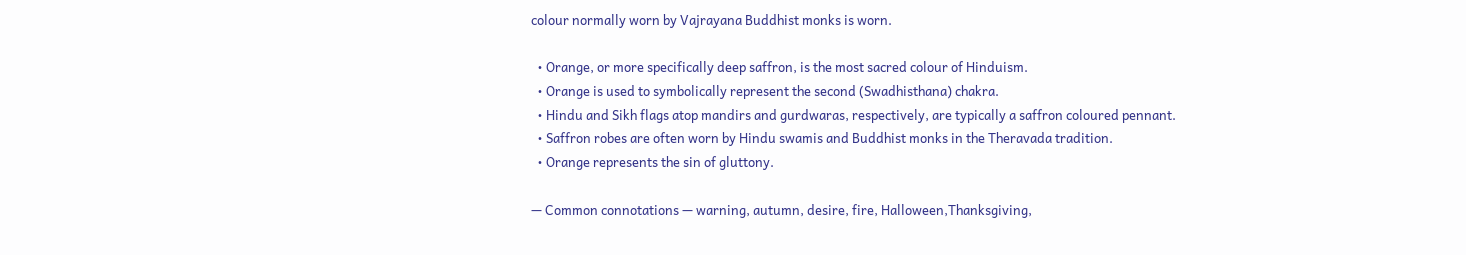colour normally worn by Vajrayana Buddhist monks is worn.

  • Orange, or more specifically deep saffron, is the most sacred colour of Hinduism.
  • Orange is used to symbolically represent the second (Swadhisthana) chakra.
  • Hindu and Sikh flags atop mandirs and gurdwaras, respectively, are typically a saffron coloured pennant.
  • Saffron robes are often worn by Hindu swamis and Buddhist monks in the Theravada tradition.
  • Orange represents the sin of gluttony.

— Common connotations — warning, autumn, desire, fire, Halloween,Thanksgiving,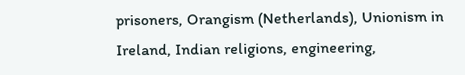prisoners, Orangism (Netherlands), Unionism in Ireland, Indian religions, engineering,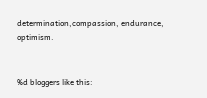determination,compassion, endurance, optimism.


%d bloggers like this: